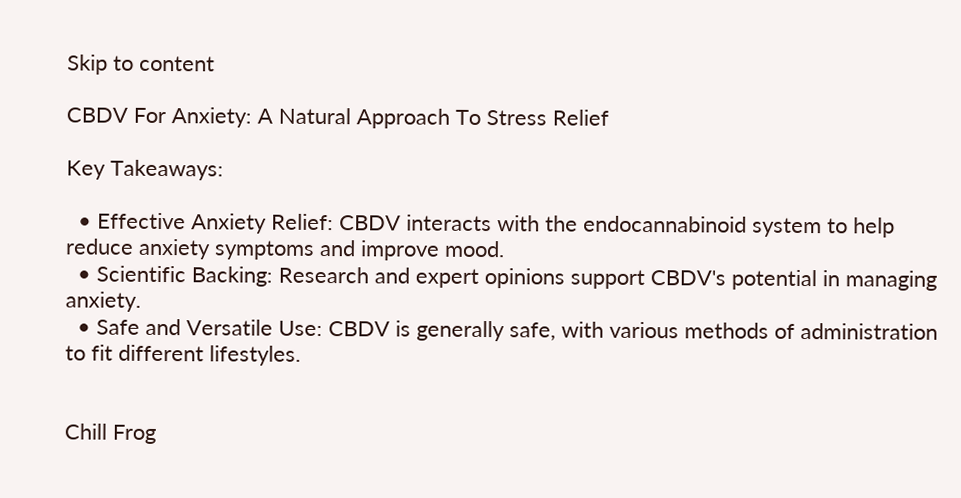Skip to content

CBDV For Anxiety: A Natural Approach To Stress Relief

Key Takeaways:

  • Effective Anxiety Relief: CBDV interacts with the endocannabinoid system to help reduce anxiety symptoms and improve mood.
  • Scientific Backing: Research and expert opinions support CBDV's potential in managing anxiety.
  • Safe and Versatile Use: CBDV is generally safe, with various methods of administration to fit different lifestyles.


Chill Frog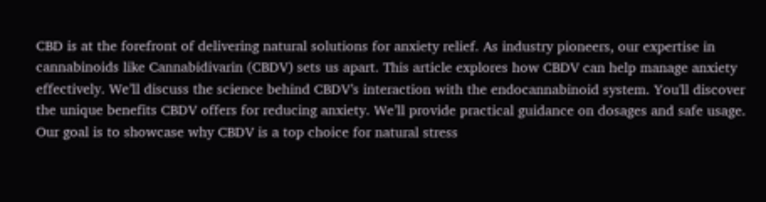CBD is at the forefront of delivering natural solutions for anxiety relief. As industry pioneers, our expertise in cannabinoids like Cannabidivarin (CBDV) sets us apart. This article explores how CBDV can help manage anxiety effectively. We’ll discuss the science behind CBDV’s interaction with the endocannabinoid system. You'll discover the unique benefits CBDV offers for reducing anxiety. We’ll provide practical guidance on dosages and safe usage. Our goal is to showcase why CBDV is a top choice for natural stress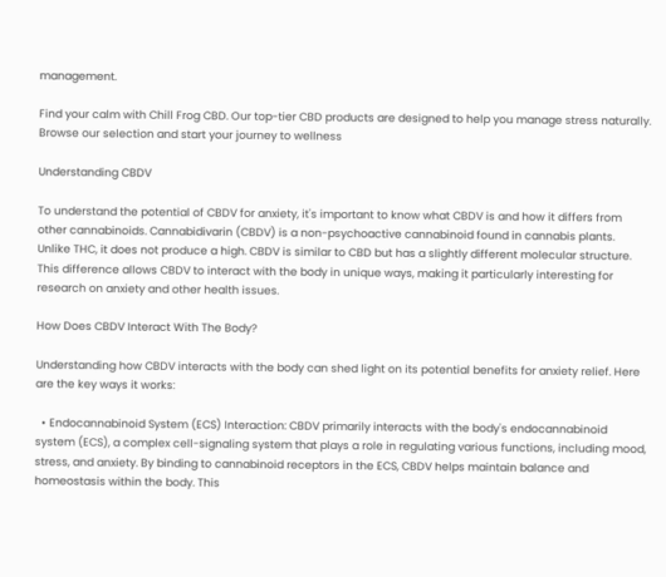management.

Find your calm with Chill Frog CBD. Our top-tier CBD products are designed to help you manage stress naturally. Browse our selection and start your journey to wellness

Understanding CBDV

To understand the potential of CBDV for anxiety, it's important to know what CBDV is and how it differs from other cannabinoids. Cannabidivarin (CBDV) is a non-psychoactive cannabinoid found in cannabis plants. Unlike THC, it does not produce a high. CBDV is similar to CBD but has a slightly different molecular structure. This difference allows CBDV to interact with the body in unique ways, making it particularly interesting for research on anxiety and other health issues.

How Does CBDV Interact With The Body?

Understanding how CBDV interacts with the body can shed light on its potential benefits for anxiety relief. Here are the key ways it works:

  • Endocannabinoid System (ECS) Interaction: CBDV primarily interacts with the body's endocannabinoid system (ECS), a complex cell-signaling system that plays a role in regulating various functions, including mood, stress, and anxiety. By binding to cannabinoid receptors in the ECS, CBDV helps maintain balance and homeostasis within the body. This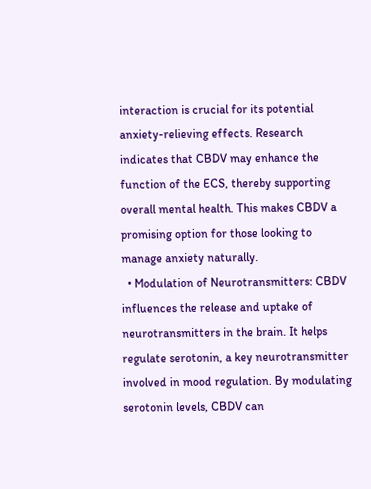interaction is crucial for its potential anxiety-relieving effects. Research indicates that CBDV may enhance the function of the ECS, thereby supporting overall mental health. This makes CBDV a promising option for those looking to manage anxiety naturally.
  • Modulation of Neurotransmitters: CBDV influences the release and uptake of neurotransmitters in the brain. It helps regulate serotonin, a key neurotransmitter involved in mood regulation. By modulating serotonin levels, CBDV can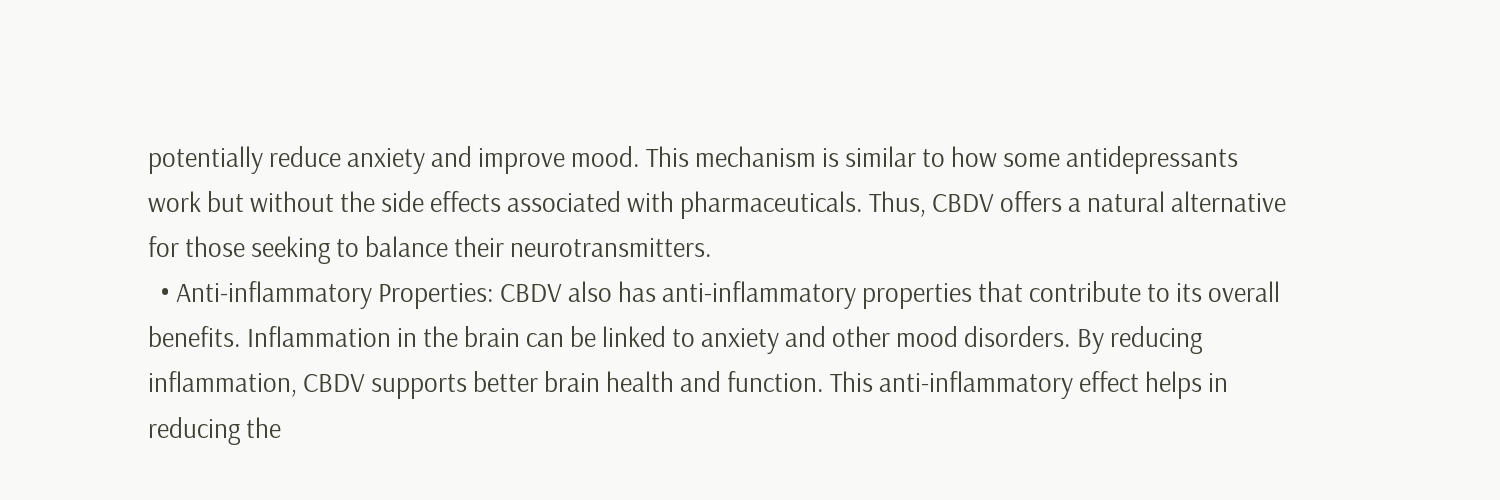potentially reduce anxiety and improve mood. This mechanism is similar to how some antidepressants work but without the side effects associated with pharmaceuticals. Thus, CBDV offers a natural alternative for those seeking to balance their neurotransmitters.
  • Anti-inflammatory Properties: CBDV also has anti-inflammatory properties that contribute to its overall benefits. Inflammation in the brain can be linked to anxiety and other mood disorders. By reducing inflammation, CBDV supports better brain health and function. This anti-inflammatory effect helps in reducing the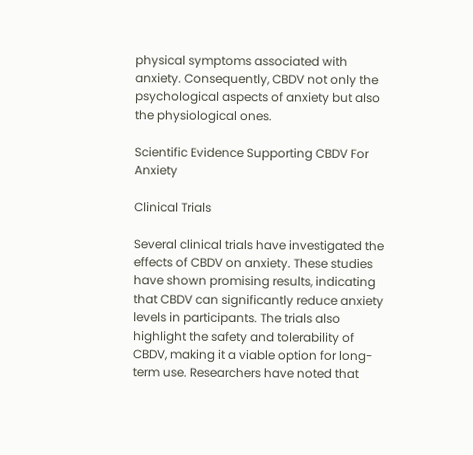physical symptoms associated with anxiety. Consequently, CBDV not only the psychological aspects of anxiety but also the physiological ones.

Scientific Evidence Supporting CBDV For Anxiety

Clinical Trials

Several clinical trials have investigated the effects of CBDV on anxiety. These studies have shown promising results, indicating that CBDV can significantly reduce anxiety levels in participants. The trials also highlight the safety and tolerability of CBDV, making it a viable option for long-term use. Researchers have noted that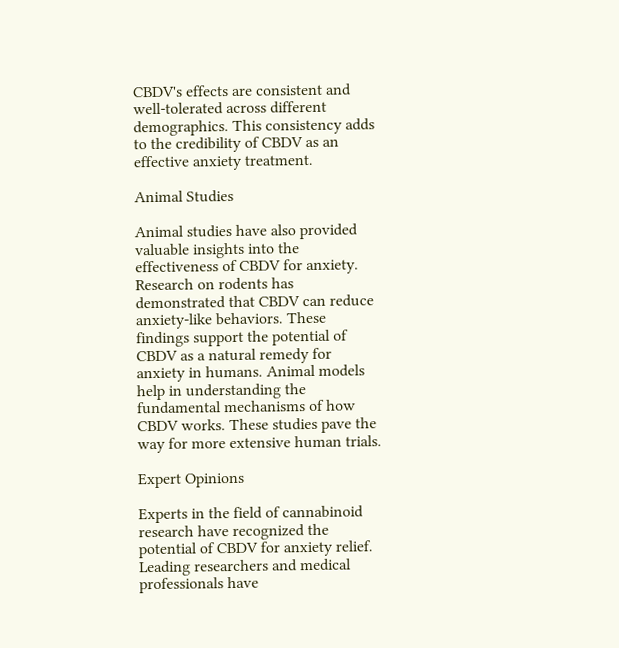CBDV's effects are consistent and well-tolerated across different demographics. This consistency adds to the credibility of CBDV as an effective anxiety treatment.

Animal Studies

Animal studies have also provided valuable insights into the effectiveness of CBDV for anxiety. Research on rodents has demonstrated that CBDV can reduce anxiety-like behaviors. These findings support the potential of CBDV as a natural remedy for anxiety in humans. Animal models help in understanding the fundamental mechanisms of how CBDV works. These studies pave the way for more extensive human trials.

Expert Opinions

Experts in the field of cannabinoid research have recognized the potential of CBDV for anxiety relief. Leading researchers and medical professionals have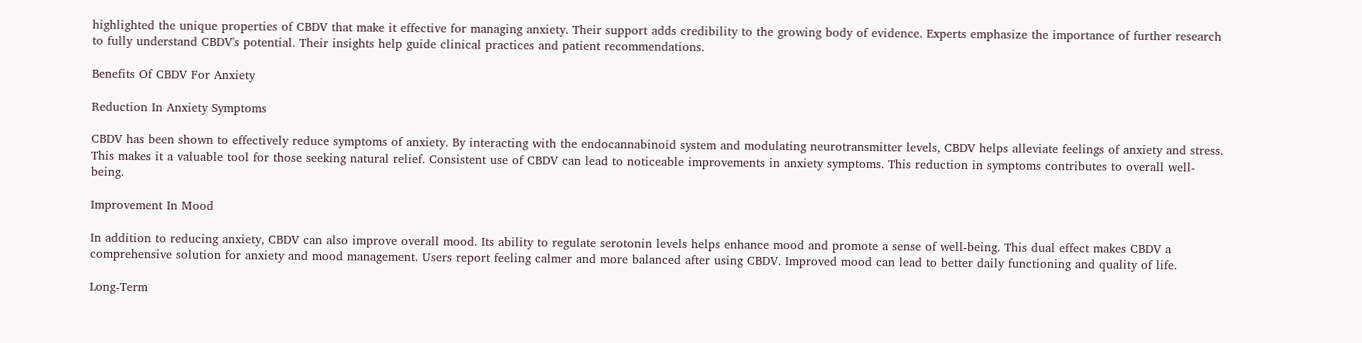highlighted the unique properties of CBDV that make it effective for managing anxiety. Their support adds credibility to the growing body of evidence. Experts emphasize the importance of further research to fully understand CBDV's potential. Their insights help guide clinical practices and patient recommendations.

Benefits Of CBDV For Anxiety

Reduction In Anxiety Symptoms

CBDV has been shown to effectively reduce symptoms of anxiety. By interacting with the endocannabinoid system and modulating neurotransmitter levels, CBDV helps alleviate feelings of anxiety and stress. This makes it a valuable tool for those seeking natural relief. Consistent use of CBDV can lead to noticeable improvements in anxiety symptoms. This reduction in symptoms contributes to overall well-being.

Improvement In Mood

In addition to reducing anxiety, CBDV can also improve overall mood. Its ability to regulate serotonin levels helps enhance mood and promote a sense of well-being. This dual effect makes CBDV a comprehensive solution for anxiety and mood management. Users report feeling calmer and more balanced after using CBDV. Improved mood can lead to better daily functioning and quality of life.

Long-Term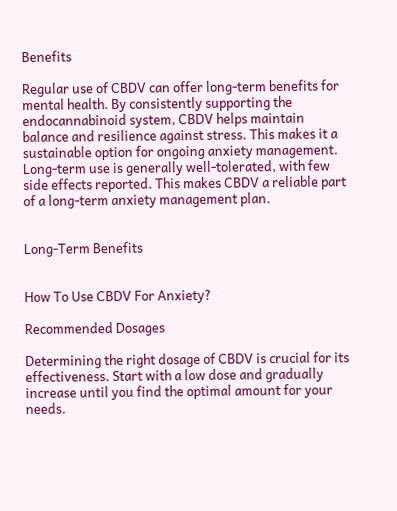Benefits

Regular use of CBDV can offer long-term benefits for mental health. By consistently supporting the endocannabinoid system, CBDV helps maintain balance and resilience against stress. This makes it a sustainable option for ongoing anxiety management. Long-term use is generally well-tolerated, with few side effects reported. This makes CBDV a reliable part of a long-term anxiety management plan.


Long-Term Benefits


How To Use CBDV For Anxiety?

Recommended Dosages

Determining the right dosage of CBDV is crucial for its effectiveness. Start with a low dose and gradually increase until you find the optimal amount for your needs.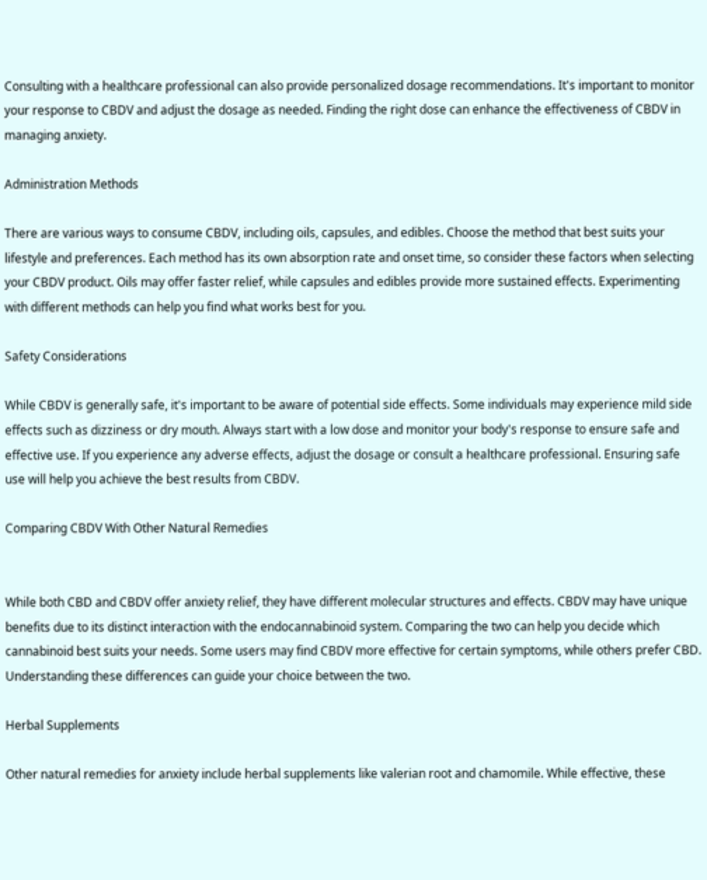Consulting with a healthcare professional can also provide personalized dosage recommendations. It's important to monitor your response to CBDV and adjust the dosage as needed. Finding the right dose can enhance the effectiveness of CBDV in managing anxiety.

Administration Methods

There are various ways to consume CBDV, including oils, capsules, and edibles. Choose the method that best suits your lifestyle and preferences. Each method has its own absorption rate and onset time, so consider these factors when selecting your CBDV product. Oils may offer faster relief, while capsules and edibles provide more sustained effects. Experimenting with different methods can help you find what works best for you.

Safety Considerations

While CBDV is generally safe, it's important to be aware of potential side effects. Some individuals may experience mild side effects such as dizziness or dry mouth. Always start with a low dose and monitor your body's response to ensure safe and effective use. If you experience any adverse effects, adjust the dosage or consult a healthcare professional. Ensuring safe use will help you achieve the best results from CBDV.

Comparing CBDV With Other Natural Remedies


While both CBD and CBDV offer anxiety relief, they have different molecular structures and effects. CBDV may have unique benefits due to its distinct interaction with the endocannabinoid system. Comparing the two can help you decide which cannabinoid best suits your needs. Some users may find CBDV more effective for certain symptoms, while others prefer CBD. Understanding these differences can guide your choice between the two.

Herbal Supplements

Other natural remedies for anxiety include herbal supplements like valerian root and chamomile. While effective, these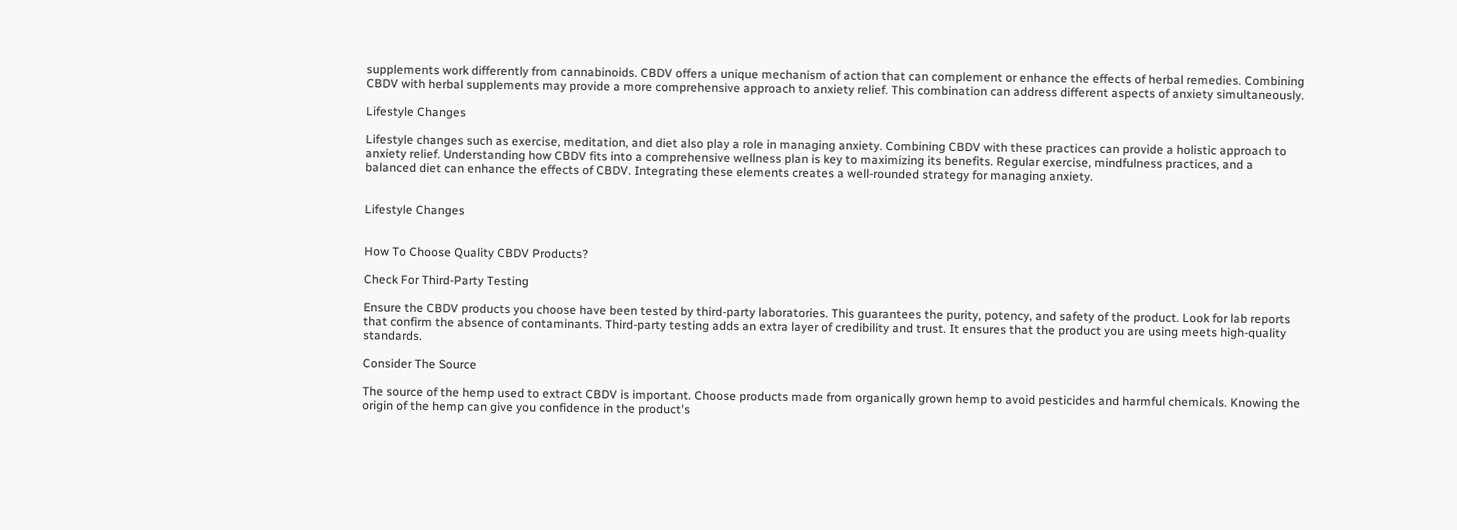supplements work differently from cannabinoids. CBDV offers a unique mechanism of action that can complement or enhance the effects of herbal remedies. Combining CBDV with herbal supplements may provide a more comprehensive approach to anxiety relief. This combination can address different aspects of anxiety simultaneously.

Lifestyle Changes

Lifestyle changes such as exercise, meditation, and diet also play a role in managing anxiety. Combining CBDV with these practices can provide a holistic approach to anxiety relief. Understanding how CBDV fits into a comprehensive wellness plan is key to maximizing its benefits. Regular exercise, mindfulness practices, and a balanced diet can enhance the effects of CBDV. Integrating these elements creates a well-rounded strategy for managing anxiety.


Lifestyle Changes


How To Choose Quality CBDV Products?

Check For Third-Party Testing

Ensure the CBDV products you choose have been tested by third-party laboratories. This guarantees the purity, potency, and safety of the product. Look for lab reports that confirm the absence of contaminants. Third-party testing adds an extra layer of credibility and trust. It ensures that the product you are using meets high-quality standards.

Consider The Source

The source of the hemp used to extract CBDV is important. Choose products made from organically grown hemp to avoid pesticides and harmful chemicals. Knowing the origin of the hemp can give you confidence in the product's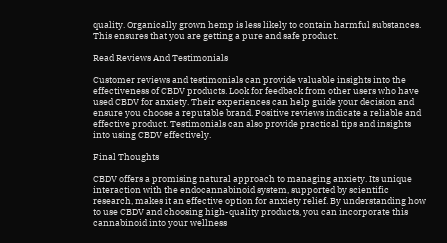quality. Organically grown hemp is less likely to contain harmful substances. This ensures that you are getting a pure and safe product.

Read Reviews And Testimonials

Customer reviews and testimonials can provide valuable insights into the effectiveness of CBDV products. Look for feedback from other users who have used CBDV for anxiety. Their experiences can help guide your decision and ensure you choose a reputable brand. Positive reviews indicate a reliable and effective product. Testimonials can also provide practical tips and insights into using CBDV effectively.

Final Thoughts

CBDV offers a promising natural approach to managing anxiety. Its unique interaction with the endocannabinoid system, supported by scientific research, makes it an effective option for anxiety relief. By understanding how to use CBDV and choosing high-quality products, you can incorporate this cannabinoid into your wellness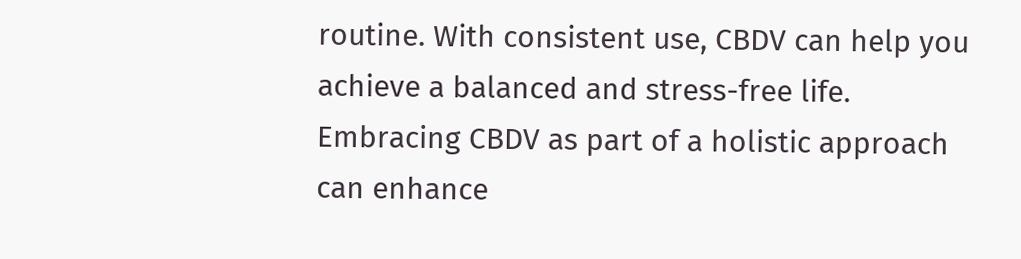routine. With consistent use, CBDV can help you achieve a balanced and stress-free life. Embracing CBDV as part of a holistic approach can enhance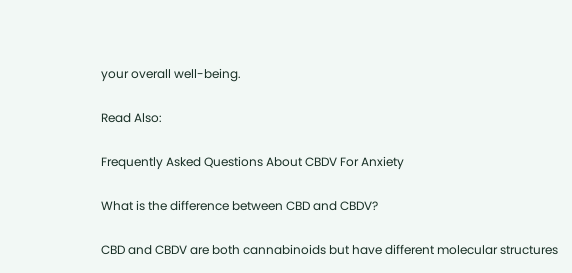your overall well-being.

Read Also:

Frequently Asked Questions About CBDV For Anxiety

What is the difference between CBD and CBDV?

CBD and CBDV are both cannabinoids but have different molecular structures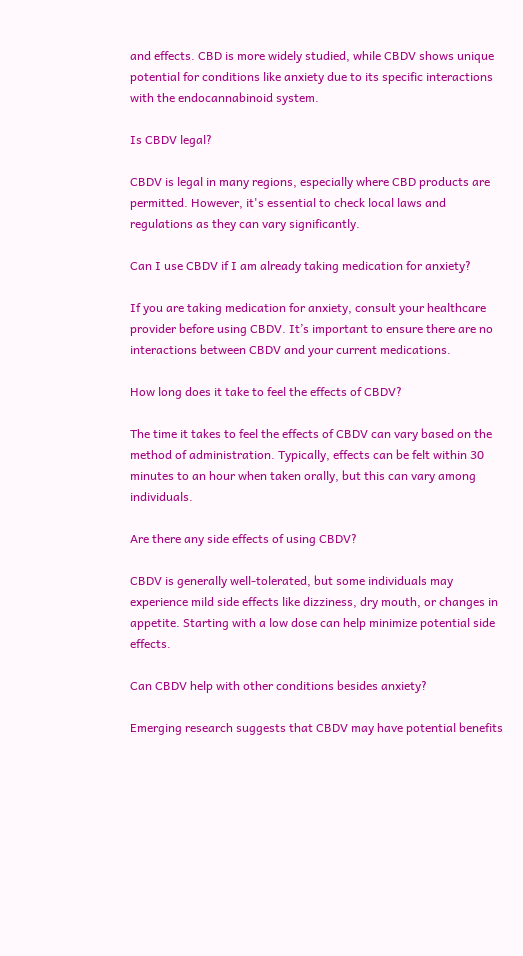and effects. CBD is more widely studied, while CBDV shows unique potential for conditions like anxiety due to its specific interactions with the endocannabinoid system.

Is CBDV legal?

CBDV is legal in many regions, especially where CBD products are permitted. However, it's essential to check local laws and regulations as they can vary significantly.

Can I use CBDV if I am already taking medication for anxiety?

If you are taking medication for anxiety, consult your healthcare provider before using CBDV. It’s important to ensure there are no interactions between CBDV and your current medications.

How long does it take to feel the effects of CBDV?

The time it takes to feel the effects of CBDV can vary based on the method of administration. Typically, effects can be felt within 30 minutes to an hour when taken orally, but this can vary among individuals.

Are there any side effects of using CBDV?

CBDV is generally well-tolerated, but some individuals may experience mild side effects like dizziness, dry mouth, or changes in appetite. Starting with a low dose can help minimize potential side effects.

Can CBDV help with other conditions besides anxiety?

Emerging research suggests that CBDV may have potential benefits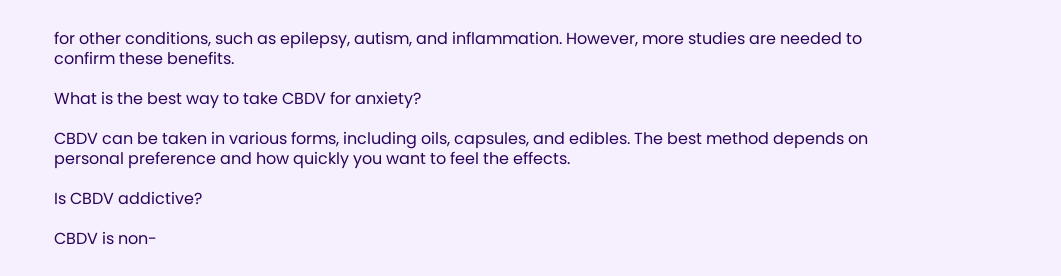for other conditions, such as epilepsy, autism, and inflammation. However, more studies are needed to confirm these benefits.

What is the best way to take CBDV for anxiety?

CBDV can be taken in various forms, including oils, capsules, and edibles. The best method depends on personal preference and how quickly you want to feel the effects.

Is CBDV addictive?

CBDV is non-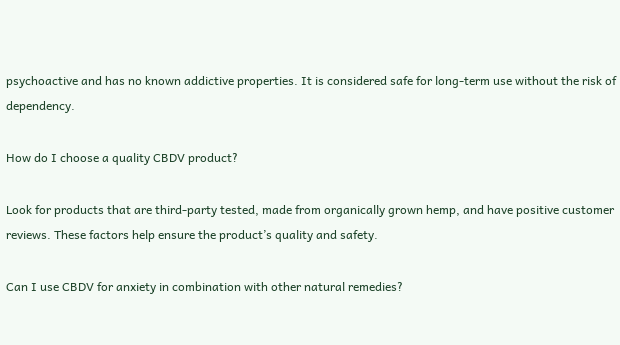psychoactive and has no known addictive properties. It is considered safe for long-term use without the risk of dependency.

How do I choose a quality CBDV product?

Look for products that are third-party tested, made from organically grown hemp, and have positive customer reviews. These factors help ensure the product’s quality and safety.

Can I use CBDV for anxiety in combination with other natural remedies?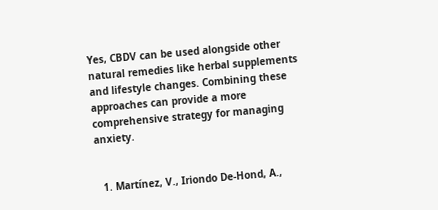Yes, CBDV can be used alongside other natural remedies like herbal supplements and lifestyle changes. Combining these approaches can provide a more comprehensive strategy for managing anxiety.


  1. Martínez, V., Iriondo De-Hond, A.,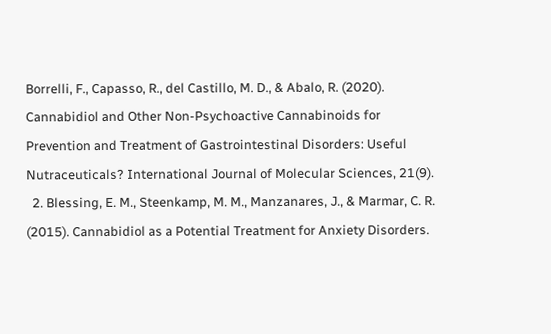Borrelli, F., Capasso, R., del Castillo, M. D., & Abalo, R. (2020). Cannabidiol and Other Non-Psychoactive Cannabinoids for Prevention and Treatment of Gastrointestinal Disorders: Useful Nutraceuticals? International Journal of Molecular Sciences, 21(9).
  2. Blessing, E. M., Steenkamp, M. M., Manzanares, J., & Marmar, C. R. (2015). Cannabidiol as a Potential Treatment for Anxiety Disorders.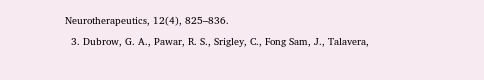Neurotherapeutics, 12(4), 825–836.
  3. Dubrow, G. A., Pawar, R. S., Srigley, C., Fong Sam, J., Talavera,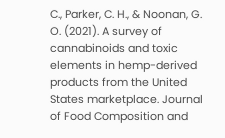C., Parker, C. H., & Noonan, G. O. (2021). A survey of cannabinoids and toxic elements in hemp-derived products from the United States marketplace. Journal of Food Composition and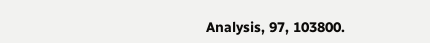Analysis, 97, 103800.